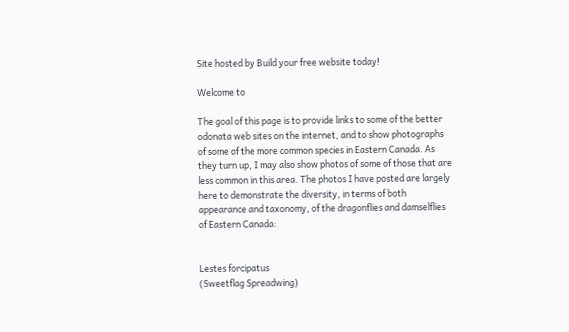Site hosted by Build your free website today!

Welcome to

The goal of this page is to provide links to some of the better odonata web sites on the internet, and to show photographs of some of the more common species in Eastern Canada. As they turn up, I may also show photos of some of those that are less common in this area. The photos I have posted are largely here to demonstrate the diversity, in terms of both appearance and taxonomy, of the dragonflies and damselflies of Eastern Canada:


Lestes forcipatus
(Sweetflag Spreadwing)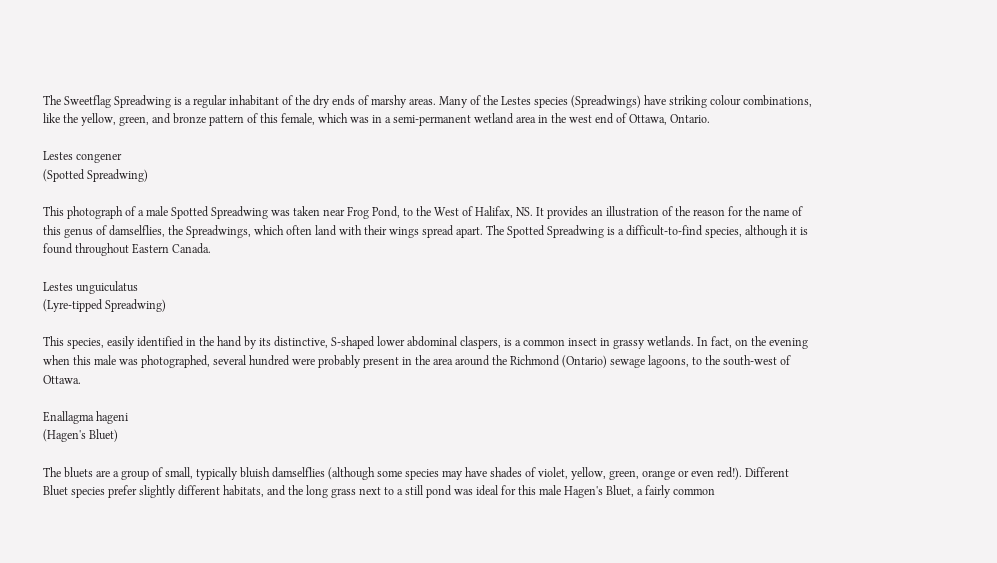The Sweetflag Spreadwing is a regular inhabitant of the dry ends of marshy areas. Many of the Lestes species (Spreadwings) have striking colour combinations, like the yellow, green, and bronze pattern of this female, which was in a semi-permanent wetland area in the west end of Ottawa, Ontario.

Lestes congener
(Spotted Spreadwing)

This photograph of a male Spotted Spreadwing was taken near Frog Pond, to the West of Halifax, NS. It provides an illustration of the reason for the name of this genus of damselflies, the Spreadwings, which often land with their wings spread apart. The Spotted Spreadwing is a difficult-to-find species, although it is found throughout Eastern Canada.

Lestes unguiculatus
(Lyre-tipped Spreadwing)

This species, easily identified in the hand by its distinctive, S-shaped lower abdominal claspers, is a common insect in grassy wetlands. In fact, on the evening when this male was photographed, several hundred were probably present in the area around the Richmond (Ontario) sewage lagoons, to the south-west of Ottawa.

Enallagma hageni
(Hagen's Bluet)

The bluets are a group of small, typically bluish damselflies (although some species may have shades of violet, yellow, green, orange or even red!). Different Bluet species prefer slightly different habitats, and the long grass next to a still pond was ideal for this male Hagen's Bluet, a fairly common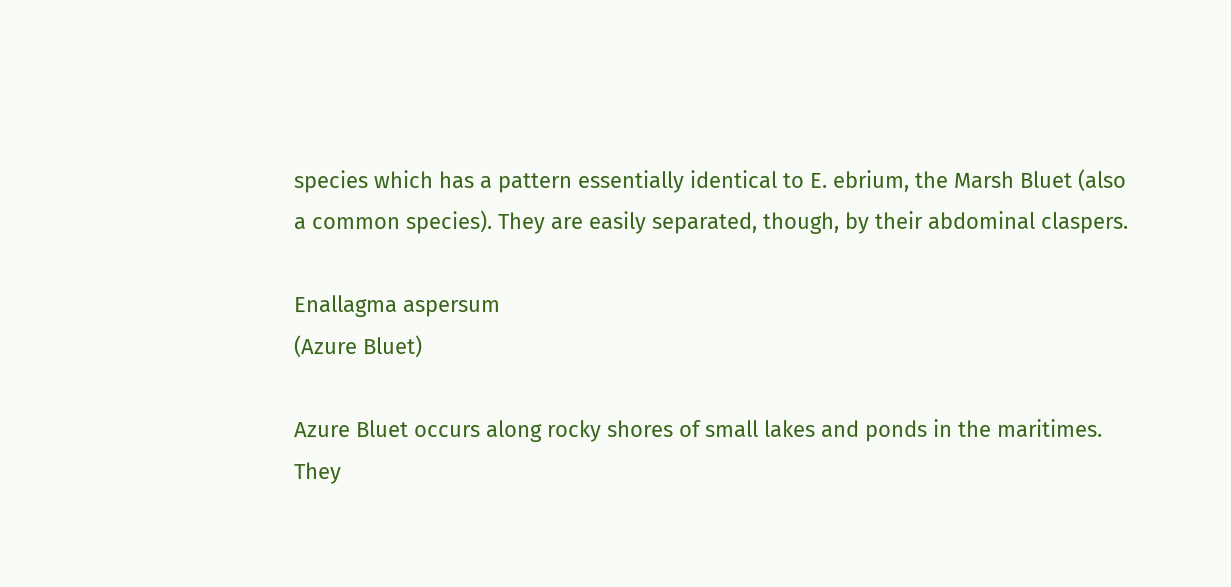species which has a pattern essentially identical to E. ebrium, the Marsh Bluet (also a common species). They are easily separated, though, by their abdominal claspers.

Enallagma aspersum
(Azure Bluet)

Azure Bluet occurs along rocky shores of small lakes and ponds in the maritimes. They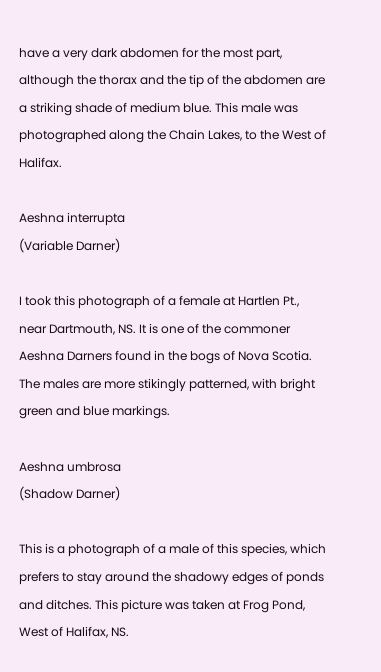have a very dark abdomen for the most part, although the thorax and the tip of the abdomen are a striking shade of medium blue. This male was photographed along the Chain Lakes, to the West of Halifax.

Aeshna interrupta
(Variable Darner)

I took this photograph of a female at Hartlen Pt., near Dartmouth, NS. It is one of the commoner Aeshna Darners found in the bogs of Nova Scotia. The males are more stikingly patterned, with bright green and blue markings.

Aeshna umbrosa
(Shadow Darner)

This is a photograph of a male of this species, which prefers to stay around the shadowy edges of ponds and ditches. This picture was taken at Frog Pond, West of Halifax, NS.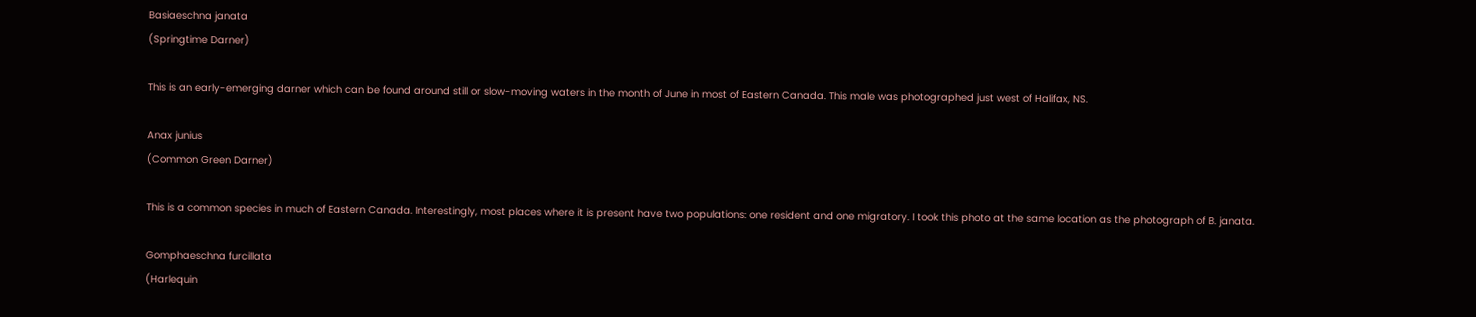Basiaeschna janata
(Springtime Darner)

This is an early-emerging darner which can be found around still or slow-moving waters in the month of June in most of Eastern Canada. This male was photographed just west of Halifax, NS.

Anax junius
(Common Green Darner)

This is a common species in much of Eastern Canada. Interestingly, most places where it is present have two populations: one resident and one migratory. I took this photo at the same location as the photograph of B. janata.

Gomphaeschna furcillata
(Harlequin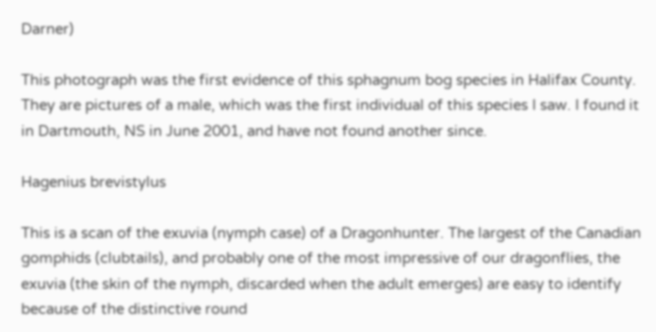Darner)

This photograph was the first evidence of this sphagnum bog species in Halifax County. They are pictures of a male, which was the first individual of this species I saw. I found it in Dartmouth, NS in June 2001, and have not found another since.

Hagenius brevistylus

This is a scan of the exuvia (nymph case) of a Dragonhunter. The largest of the Canadian gomphids (clubtails), and probably one of the most impressive of our dragonflies, the exuvia (the skin of the nymph, discarded when the adult emerges) are easy to identify because of the distinctive round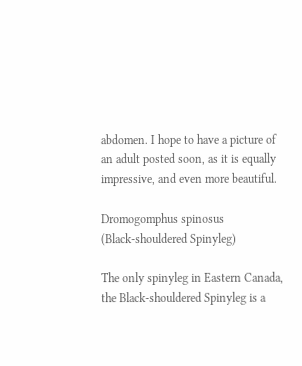abdomen. I hope to have a picture of an adult posted soon, as it is equally impressive, and even more beautiful.

Dromogomphus spinosus
(Black-shouldered Spinyleg)

The only spinyleg in Eastern Canada, the Black-shouldered Spinyleg is a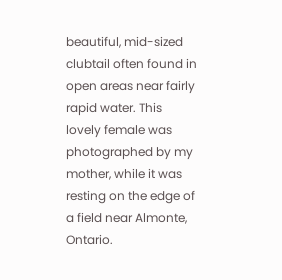beautiful, mid-sized clubtail often found in open areas near fairly rapid water. This lovely female was photographed by my mother, while it was resting on the edge of a field near Almonte, Ontario.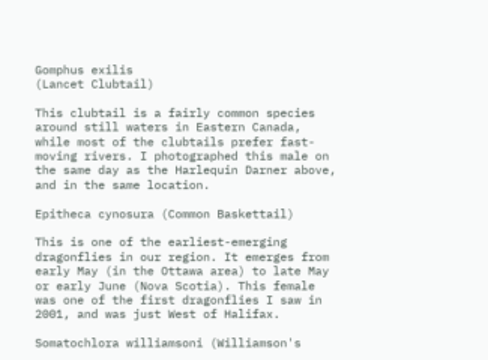Gomphus exilis
(Lancet Clubtail)

This clubtail is a fairly common species around still waters in Eastern Canada, while most of the clubtails prefer fast-moving rivers. I photographed this male on the same day as the Harlequin Darner above, and in the same location.

Epitheca cynosura (Common Baskettail)

This is one of the earliest-emerging dragonflies in our region. It emerges from early May (in the Ottawa area) to late May or early June (Nova Scotia). This female was one of the first dragonflies I saw in 2001, and was just West of Halifax.

Somatochlora williamsoni (Williamson's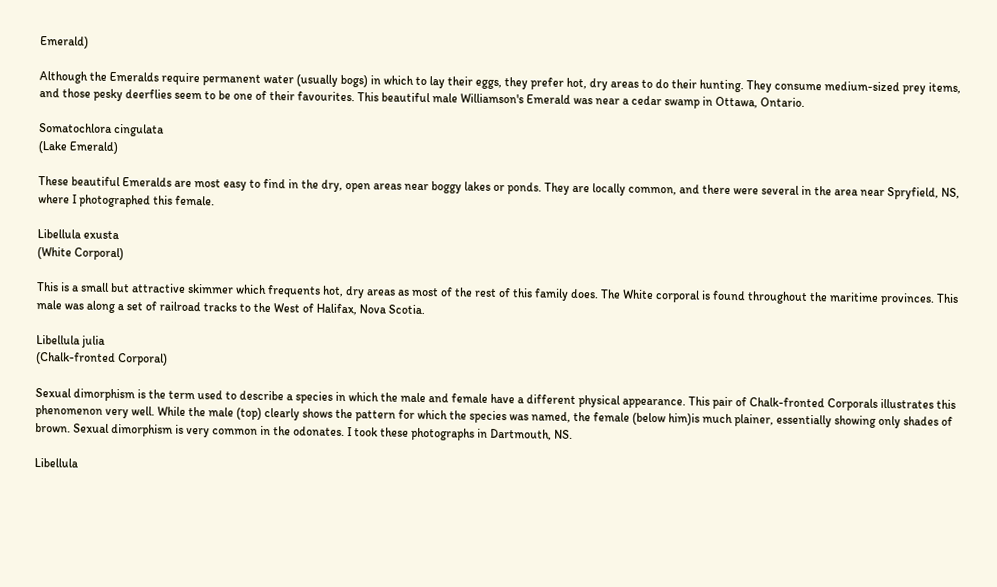Emerald)

Although the Emeralds require permanent water (usually bogs) in which to lay their eggs, they prefer hot, dry areas to do their hunting. They consume medium-sized prey items, and those pesky deerflies seem to be one of their favourites. This beautiful male Williamson's Emerald was near a cedar swamp in Ottawa, Ontario.

Somatochlora cingulata
(Lake Emerald)

These beautiful Emeralds are most easy to find in the dry, open areas near boggy lakes or ponds. They are locally common, and there were several in the area near Spryfield, NS, where I photographed this female.

Libellula exusta
(White Corporal)

This is a small but attractive skimmer which frequents hot, dry areas as most of the rest of this family does. The White corporal is found throughout the maritime provinces. This male was along a set of railroad tracks to the West of Halifax, Nova Scotia.

Libellula julia
(Chalk-fronted Corporal)

Sexual dimorphism is the term used to describe a species in which the male and female have a different physical appearance. This pair of Chalk-fronted Corporals illustrates this phenomenon very well. While the male (top) clearly shows the pattern for which the species was named, the female (below him)is much plainer, essentially showing only shades of brown. Sexual dimorphism is very common in the odonates. I took these photographs in Dartmouth, NS.

Libellula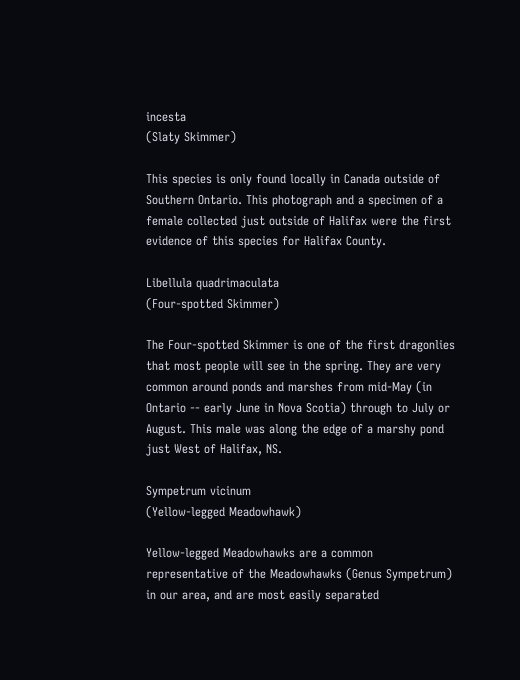incesta
(Slaty Skimmer)

This species is only found locally in Canada outside of Southern Ontario. This photograph and a specimen of a female collected just outside of Halifax were the first evidence of this species for Halifax County.

Libellula quadrimaculata
(Four-spotted Skimmer)

The Four-spotted Skimmer is one of the first dragonlies that most people will see in the spring. They are very common around ponds and marshes from mid-May (in Ontario -- early June in Nova Scotia) through to July or August. This male was along the edge of a marshy pond just West of Halifax, NS.

Sympetrum vicinum
(Yellow-legged Meadowhawk)

Yellow-legged Meadowhawks are a common representative of the Meadowhawks (Genus Sympetrum) in our area, and are most easily separated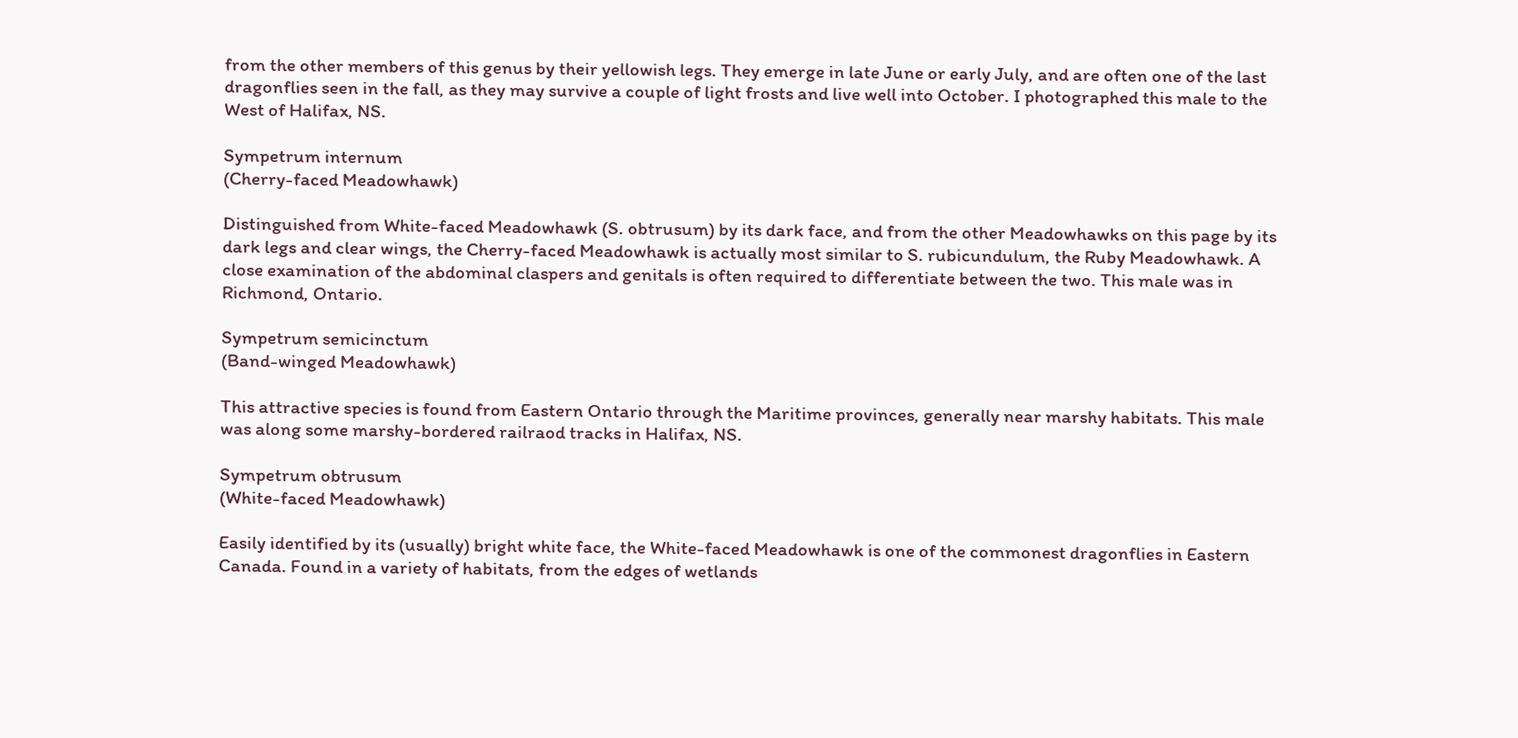from the other members of this genus by their yellowish legs. They emerge in late June or early July, and are often one of the last dragonflies seen in the fall, as they may survive a couple of light frosts and live well into October. I photographed this male to the West of Halifax, NS.

Sympetrum internum
(Cherry-faced Meadowhawk)

Distinguished from White-faced Meadowhawk (S. obtrusum) by its dark face, and from the other Meadowhawks on this page by its dark legs and clear wings, the Cherry-faced Meadowhawk is actually most similar to S. rubicundulum, the Ruby Meadowhawk. A close examination of the abdominal claspers and genitals is often required to differentiate between the two. This male was in Richmond, Ontario.

Sympetrum semicinctum
(Band-winged Meadowhawk)

This attractive species is found from Eastern Ontario through the Maritime provinces, generally near marshy habitats. This male was along some marshy-bordered railraod tracks in Halifax, NS.

Sympetrum obtrusum
(White-faced Meadowhawk)

Easily identified by its (usually) bright white face, the White-faced Meadowhawk is one of the commonest dragonflies in Eastern Canada. Found in a variety of habitats, from the edges of wetlands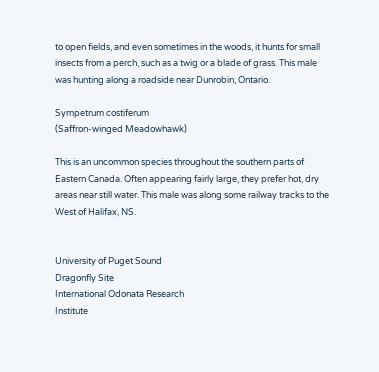to open fields, and even sometimes in the woods, it hunts for small insects from a perch, such as a twig or a blade of grass. This male was hunting along a roadside near Dunrobin, Ontario.

Sympetrum costiferum
(Saffron-winged Meadowhawk)

This is an uncommon species throughout the southern parts of Eastern Canada. Often appearing fairly large, they prefer hot, dry areas near still water. This male was along some railway tracks to the West of Halifax, NS.


University of Puget Sound
Dragonfly Site
International Odonata Research
Institute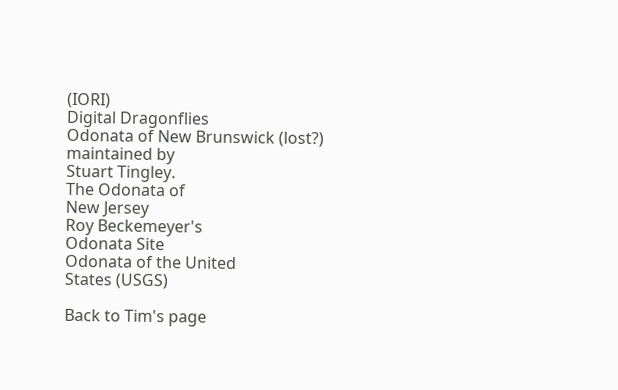(IORI)
Digital Dragonflies
Odonata of New Brunswick (lost?)
maintained by
Stuart Tingley.
The Odonata of
New Jersey
Roy Beckemeyer's
Odonata Site
Odonata of the United
States (USGS)

Back to Tim's page